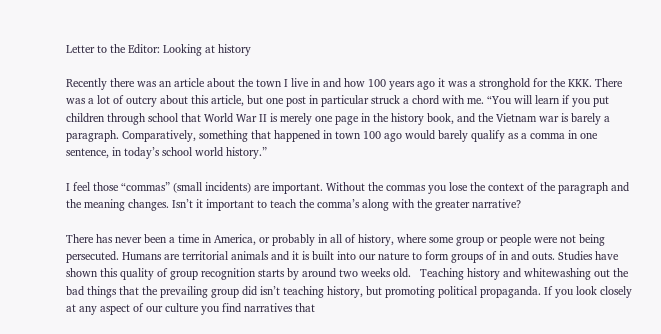Letter to the Editor: Looking at history

Recently there was an article about the town I live in and how 100 years ago it was a stronghold for the KKK. There was a lot of outcry about this article, but one post in particular struck a chord with me. “You will learn if you put children through school that World War II is merely one page in the history book, and the Vietnam war is barely a paragraph. Comparatively, something that happened in town 100 ago would barely qualify as a comma in one sentence, in today’s school world history.”

I feel those “commas” (small incidents) are important. Without the commas you lose the context of the paragraph and the meaning changes. Isn’t it important to teach the comma’s along with the greater narrative?

There has never been a time in America, or probably in all of history, where some group or people were not being persecuted. Humans are territorial animals and it is built into our nature to form groups of in and outs. Studies have shown this quality of group recognition starts by around two weeks old.   Teaching history and whitewashing out the bad things that the prevailing group did isn’t teaching history, but promoting political propaganda. If you look closely at any aspect of our culture you find narratives that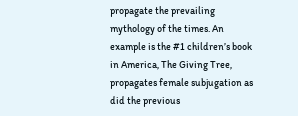propagate the prevailing mythology of the times. An example is the #1 children’s book in America, The Giving Tree, propagates female subjugation as did the previous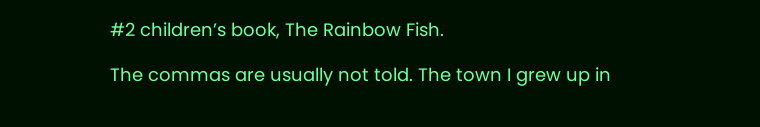#2 children’s book, The Rainbow Fish.

The commas are usually not told. The town I grew up in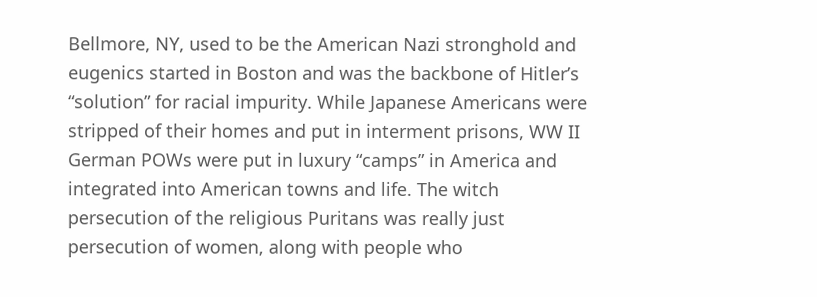Bellmore, NY, used to be the American Nazi stronghold and eugenics started in Boston and was the backbone of Hitler’s “solution” for racial impurity. While Japanese Americans were stripped of their homes and put in interment prisons, WW II German POWs were put in luxury “camps” in America and integrated into American towns and life. The witch persecution of the religious Puritans was really just persecution of women, along with people who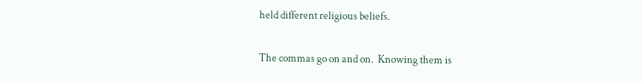held different religious beliefs.

The commas go on and on.  Knowing them is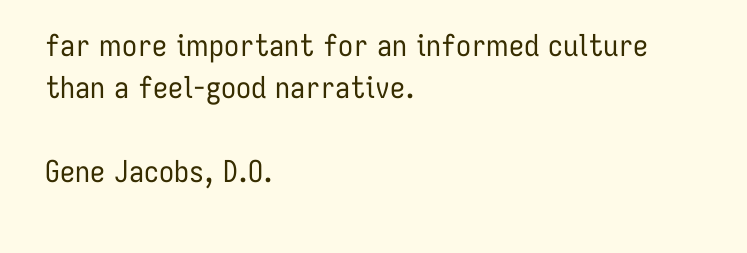far more important for an informed culture than a feel-good narrative.

Gene Jacobs, D.O.